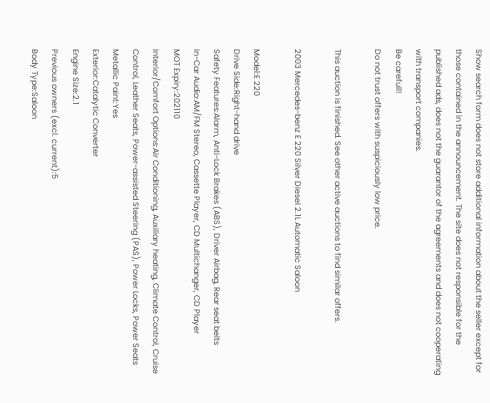Show search form does not store additional information about the seller except for those contained in the announcement. The site does not responsible for the published ads, does not the guarantor of the agreements and does not cooperating with transport companies.
Be carefull!
Do not trust offers with suspiciously low price.

This auction is finished. See other active auctions to find similar offers.

2003 Mercedes-benz E 220 Silver Diesel 2.1L Automatic Saloon

Model:E 220
Drive Side:Right-hand drive
Safety Features:Alarm, Anti-Lock Brakes (ABS), Driver Airbag, Rear seat belts
In-Car Audio:AM/FM Stereo, Cassette Player, CD Multichanger, CD Player
MOT Expiry:202110
Interior/Comfort Options:Air Conditioning, Auxiliary heating, Climate Control, Cruise Control, Leather Seats, Power-assisted Steering (PAS), Power Locks, Power Seats
Metallic Paint:Yes
Exterior:Catalytic Converter
Engine Size:2.1
Previous owners (excl. current):5
Body Type:Saloon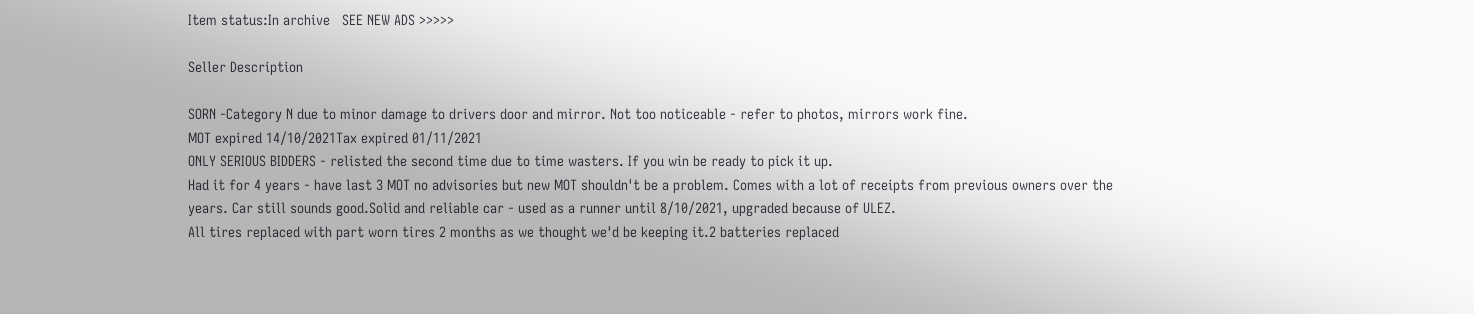Item status:In archive   SEE NEW ADS >>>>>

Seller Description

SORN -Category N due to minor damage to drivers door and mirror. Not too noticeable - refer to photos, mirrors work fine.
MOT expired 14/10/2021Tax expired 01/11/2021
ONLY SERIOUS BIDDERS - relisted the second time due to time wasters. If you win be ready to pick it up.
Had it for 4 years - have last 3 MOT no advisories but new MOT shouldn't be a problem. Comes with a lot of receipts from previous owners over the years. Car still sounds good.Solid and reliable car - used as a runner until 8/10/2021, upgraded because of ULEZ.
All tires replaced with part worn tires 2 months as we thought we'd be keeping it.2 batteries replaced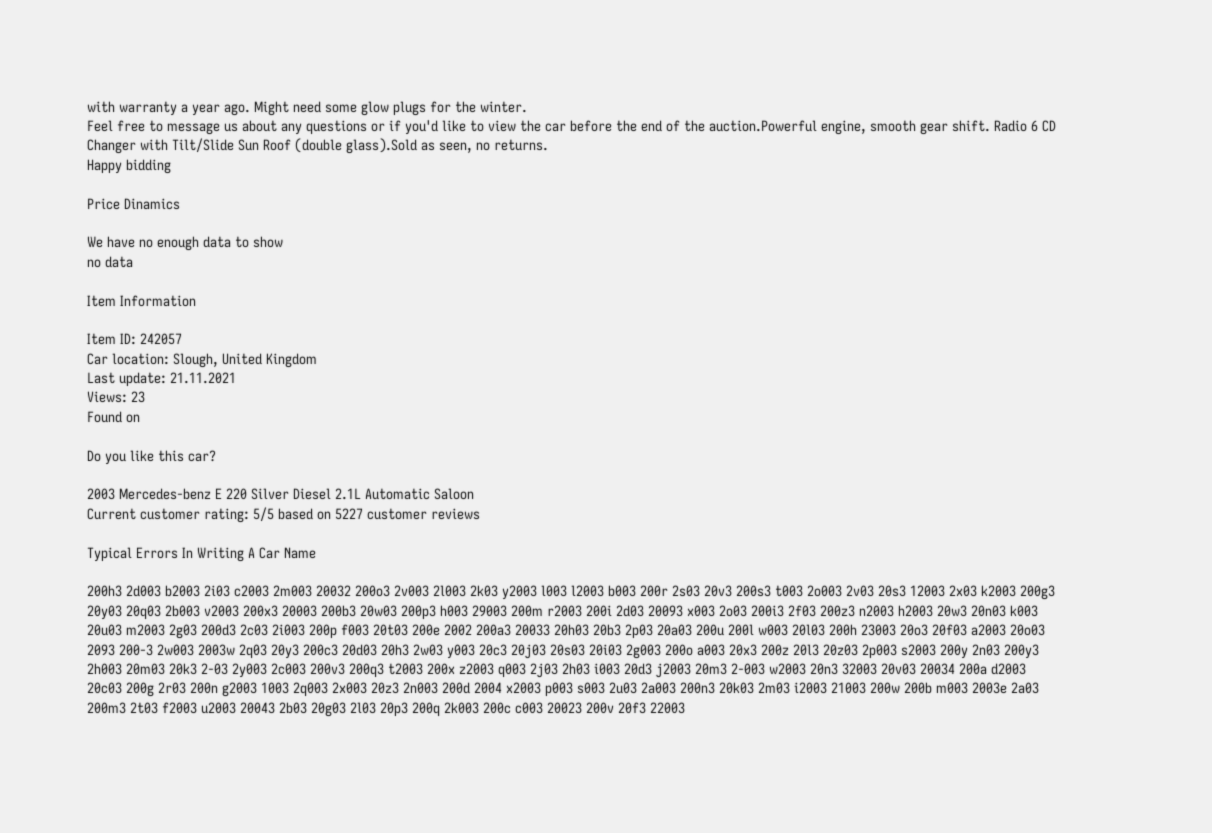with warranty a year ago. Might need some glow plugs for the winter.
Feel free to message us about any questions or if you'd like to view the car before the end of the auction.Powerful engine, smooth gear shift. Radio 6 CD Changer with Tilt/Slide Sun Roof (double glass).Sold as seen, no returns.
Happy bidding

Price Dinamics

We have no enough data to show
no data

Item Information

Item ID: 242057
Car location: Slough, United Kingdom
Last update: 21.11.2021
Views: 23
Found on

Do you like this car?

2003 Mercedes-benz E 220 Silver Diesel 2.1L Automatic Saloon
Current customer rating: 5/5 based on 5227 customer reviews

Typical Errors In Writing A Car Name

200h3 2d003 b2003 2i03 c2003 2m003 20032 200o3 2v003 2l003 2k03 y2003 l003 l2003 b003 200r 2s03 20v3 200s3 t003 2o003 2v03 20s3 12003 2x03 k2003 200g3 20y03 20q03 2b003 v2003 200x3 20003 200b3 20w03 200p3 h003 29003 200m r2003 200i 2d03 20093 x003 2o03 200i3 2f03 200z3 n2003 h2003 20w3 20n03 k003 20u03 m2003 2g03 200d3 2c03 2i003 200p f003 20t03 200e 2002 200a3 20033 20h03 20b3 2p03 20a03 200u 200l w003 20l03 200h 23003 20o3 20f03 a2003 20o03 2093 200-3 2w003 2003w 2q03 20y3 200c3 20d03 20h3 2w03 y003 20c3 20j03 20s03 20i03 2g003 200o a003 20x3 200z 20l3 20z03 2p003 s2003 200y 2n03 200y3 2h003 20m03 20k3 2-03 2y003 2c003 200v3 200q3 t2003 200x z2003 q003 2j03 2h03 i003 20d3 j2003 20m3 2-003 w2003 20n3 32003 20v03 20034 200a d2003 20c03 200g 2r03 200n g2003 1003 2q003 2x003 20z3 2n003 200d 2004 x2003 p003 s003 2u03 2a003 200n3 20k03 2m03 i2003 21003 200w 200b m003 2003e 2a03 200m3 2t03 f2003 u2003 20043 2b03 20g03 2l03 20p3 200q 2k003 200c c003 20023 200v 20f3 22003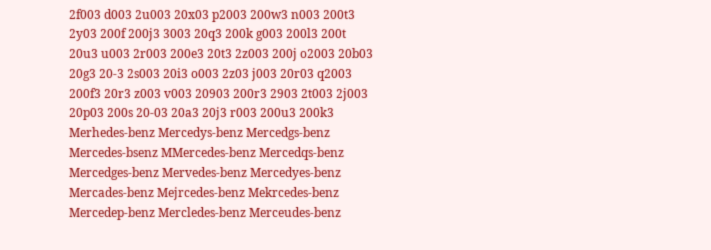2f003 d003 2u003 20x03 p2003 200w3 n003 200t3 2y03 200f 200j3 3003 20q3 200k g003 200l3 200t 20u3 u003 2r003 200e3 20t3 2z003 200j o2003 20b03 20g3 20-3 2s003 20i3 o003 2z03 j003 20r03 q2003 200f3 20r3 z003 v003 20903 200r3 2903 2t003 2j003 20p03 200s 20-03 20a3 20j3 r003 200u3 200k3 Merhedes-benz Mercedys-benz Mercedgs-benz Mercedes-bsenz MMercedes-benz Mercedqs-benz Mercedges-benz Mervedes-benz Mercedyes-benz Mercades-benz Mejrcedes-benz Mekrcedes-benz Mercedep-benz Mercledes-benz Merceudes-benz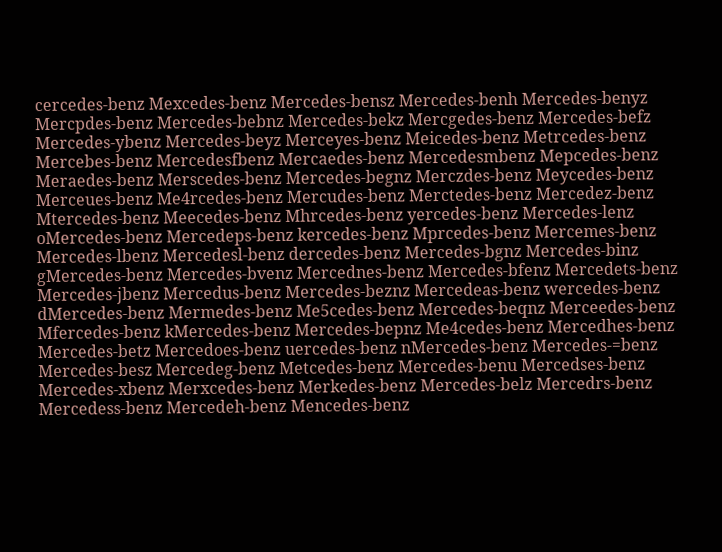cercedes-benz Mexcedes-benz Mercedes-bensz Mercedes-benh Mercedes-benyz Mercpdes-benz Mercedes-bebnz Mercedes-bekz Mercgedes-benz Mercedes-befz Mercedes-ybenz Mercedes-beyz Merceyes-benz Meicedes-benz Metrcedes-benz Mercebes-benz Mercedesfbenz Mercaedes-benz Mercedesmbenz Mepcedes-benz Meraedes-benz Merscedes-benz Mercedes-begnz Merczdes-benz Meycedes-benz Merceues-benz Me4rcedes-benz Mercudes-benz Merctedes-benz Mercedez-benz Mtercedes-benz Meecedes-benz Mhrcedes-benz yercedes-benz Mercedes-lenz oMercedes-benz Mercedeps-benz kercedes-benz Mprcedes-benz Mercemes-benz Mercedes-lbenz Mercedesl-benz dercedes-benz Mercedes-bgnz Mercedes-binz gMercedes-benz Mercedes-bvenz Mercednes-benz Mercedes-bfenz Mercedets-benz Mercedes-jbenz Mercedus-benz Mercedes-beznz Mercedeas-benz wercedes-benz dMercedes-benz Mermedes-benz Me5cedes-benz Mercedes-beqnz Merceedes-benz Mfercedes-benz kMercedes-benz Mercedes-bepnz Me4cedes-benz Mercedhes-benz Mercedes-betz Mercedoes-benz uercedes-benz nMercedes-benz Mercedes-=benz Mercedes-besz Mercedeg-benz Metcedes-benz Mercedes-benu Mercedses-benz Mercedes-xbenz Merxcedes-benz Merkedes-benz Mercedes-belz Mercedrs-benz Mercedess-benz Mercedeh-benz Mencedes-benz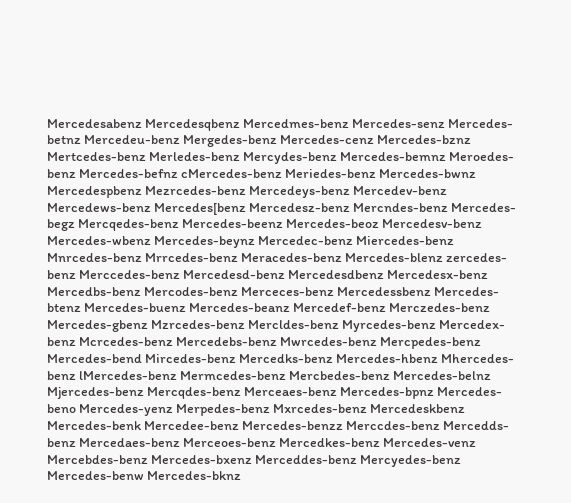Mercedesabenz Mercedesqbenz Mercedmes-benz Mercedes-senz Mercedes-betnz Mercedeu-benz Mergedes-benz Mercedes-cenz Mercedes-bznz Mertcedes-benz Merledes-benz Mercydes-benz Mercedes-bemnz Meroedes-benz Mercedes-befnz cMercedes-benz Meriedes-benz Mercedes-bwnz Mercedespbenz Mezrcedes-benz Mercedeys-benz Mercedev-benz Mercedews-benz Mercedes[benz Mercedesz-benz Mercndes-benz Mercedes-begz Mercqedes-benz Mercedes-beenz Mercedes-beoz Mercedesv-benz Mercedes-wbenz Mercedes-beynz Mercedec-benz Miercedes-benz Mnrcedes-benz Mrrcedes-benz Meracedes-benz Mercedes-blenz zercedes-benz Merccedes-benz Mercedesd-benz Mercedesdbenz Mercedesx-benz Mercedbs-benz Mercodes-benz Merceces-benz Mercedessbenz Mercedes-btenz Mercedes-buenz Mercedes-beanz Mercedef-benz Merczedes-benz Mercedes-gbenz Mzrcedes-benz Mercldes-benz Myrcedes-benz Mercedex-benz Mcrcedes-benz Mercedebs-benz Mwrcedes-benz Mercpedes-benz Mercedes-bend Mircedes-benz Mercedks-benz Mercedes-hbenz Mhercedes-benz lMercedes-benz Mermcedes-benz Mercbedes-benz Mercedes-belnz Mjercedes-benz Mercqdes-benz Merceaes-benz Mercedes-bpnz Mercedes-beno Mercedes-yenz Merpedes-benz Mxrcedes-benz Mercedeskbenz Mercedes-benk Mercedee-benz Mercedes-benzz Merccdes-benz Mercedds-benz Mercedaes-benz Merceoes-benz Mercedkes-benz Mercedes-venz Mercebdes-benz Mercedes-bxenz Merceddes-benz Mercyedes-benz Mercedes-benw Mercedes-bknz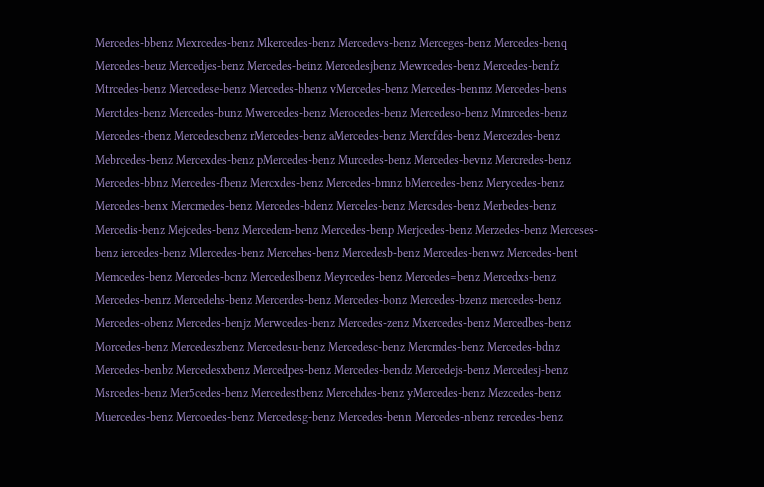Mercedes-bbenz Mexrcedes-benz Mkercedes-benz Mercedevs-benz Merceges-benz Mercedes-benq Mercedes-beuz Mercedjes-benz Mercedes-beinz Mercedesjbenz Mewrcedes-benz Mercedes-benfz Mtrcedes-benz Mercedese-benz Mercedes-bhenz vMercedes-benz Mercedes-benmz Mercedes-bens Merctdes-benz Mercedes-bunz Mwercedes-benz Merocedes-benz Mercedeso-benz Mmrcedes-benz Mercedes-tbenz Mercedescbenz rMercedes-benz aMercedes-benz Mercfdes-benz Mercezdes-benz Mebrcedes-benz Mercexdes-benz pMercedes-benz Murcedes-benz Mercedes-bevnz Mercredes-benz Mercedes-bbnz Mercedes-fbenz Mercxdes-benz Mercedes-bmnz bMercedes-benz Merycedes-benz Mercedes-benx Mercmedes-benz Mercedes-bdenz Merceles-benz Mercsdes-benz Merbedes-benz Mercedis-benz Mejcedes-benz Mercedem-benz Mercedes-benp Merjcedes-benz Merzedes-benz Merceses-benz iercedes-benz Mlercedes-benz Mercehes-benz Mercedesb-benz Mercedes-benwz Mercedes-bent Memcedes-benz Mercedes-bcnz Mercedeslbenz Meyrcedes-benz Mercedes=benz Mercedxs-benz Mercedes-benrz Mercedehs-benz Mercerdes-benz Mercedes-bonz Mercedes-bzenz mercedes-benz Mercedes-obenz Mercedes-benjz Merwcedes-benz Mercedes-zenz Mxercedes-benz Mercedbes-benz Morcedes-benz Mercedeszbenz Mercedesu-benz Mercedesc-benz Mercmdes-benz Mercedes-bdnz Mercedes-benbz Mercedesxbenz Mercedpes-benz Mercedes-bendz Mercedejs-benz Mercedesj-benz Msrcedes-benz Mer5cedes-benz Mercedestbenz Mercehdes-benz yMercedes-benz Mezcedes-benz Muercedes-benz Mercoedes-benz Mercedesg-benz Mercedes-benn Mercedes-nbenz rercedes-benz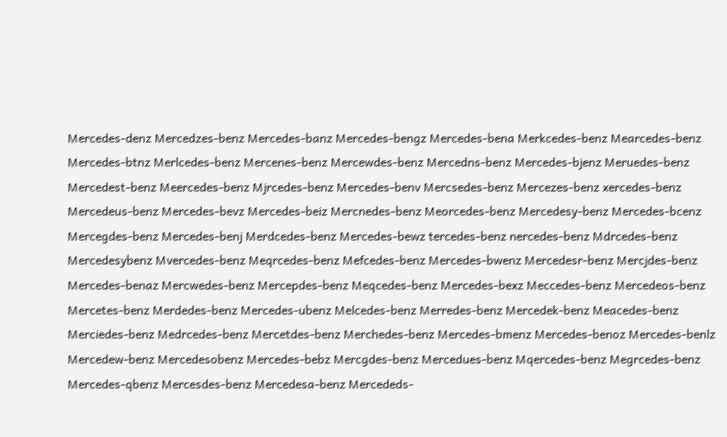Mercedes-denz Mercedzes-benz Mercedes-banz Mercedes-bengz Mercedes-bena Merkcedes-benz Mearcedes-benz Mercedes-btnz Merlcedes-benz Mercenes-benz Mercewdes-benz Mercedns-benz Mercedes-bjenz Meruedes-benz Mercedest-benz Meercedes-benz Mjrcedes-benz Mercedes-benv Mercsedes-benz Mercezes-benz xercedes-benz Mercedeus-benz Mercedes-bevz Mercedes-beiz Mercnedes-benz Meorcedes-benz Mercedesy-benz Mercedes-bcenz Mercegdes-benz Mercedes-benj Merdcedes-benz Mercedes-bewz tercedes-benz nercedes-benz Mdrcedes-benz Mercedesybenz Mvercedes-benz Meqrcedes-benz Mefcedes-benz Mercedes-bwenz Mercedesr-benz Mercjdes-benz Mercedes-benaz Mercwedes-benz Mercepdes-benz Meqcedes-benz Mercedes-bexz Meccedes-benz Mercedeos-benz Mercetes-benz Merdedes-benz Mercedes-ubenz Melcedes-benz Merredes-benz Mercedek-benz Meacedes-benz Merciedes-benz Medrcedes-benz Mercetdes-benz Merchedes-benz Mercedes-bmenz Mercedes-benoz Mercedes-benlz Mercedew-benz Mercedesobenz Mercedes-bebz Mercgdes-benz Mercedues-benz Mqercedes-benz Megrcedes-benz Mercedes-qbenz Mercesdes-benz Mercedesa-benz Mercededs-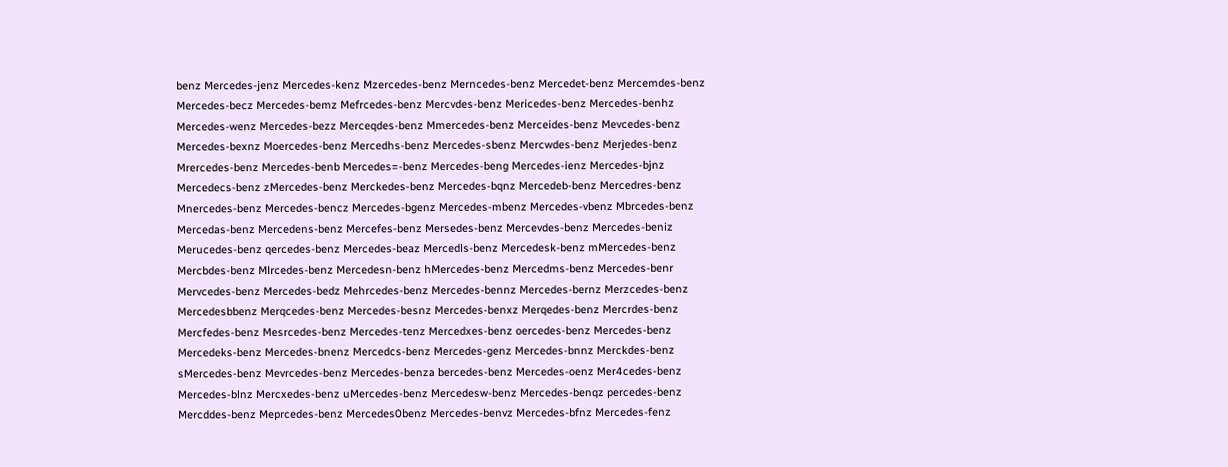benz Mercedes-jenz Mercedes-kenz Mzercedes-benz Merncedes-benz Mercedet-benz Mercemdes-benz Mercedes-becz Mercedes-bemz Mefrcedes-benz Mercvdes-benz Mericedes-benz Mercedes-benhz Mercedes-wenz Mercedes-bezz Merceqdes-benz Mmercedes-benz Merceides-benz Mevcedes-benz Mercedes-bexnz Moercedes-benz Mercedhs-benz Mercedes-sbenz Mercwdes-benz Merjedes-benz Mrercedes-benz Mercedes-benb Mercedes=-benz Mercedes-beng Mercedes-ienz Mercedes-bjnz Mercedecs-benz zMercedes-benz Merckedes-benz Mercedes-bqnz Mercedeb-benz Mercedres-benz Mnercedes-benz Mercedes-bencz Mercedes-bgenz Mercedes-mbenz Mercedes-vbenz Mbrcedes-benz Mercedas-benz Mercedens-benz Mercefes-benz Mersedes-benz Mercevdes-benz Mercedes-beniz Merucedes-benz qercedes-benz Mercedes-beaz Mercedls-benz Mercedesk-benz mMercedes-benz Mercbdes-benz Mlrcedes-benz Mercedesn-benz hMercedes-benz Mercedms-benz Mercedes-benr Mervcedes-benz Mercedes-bedz Mehrcedes-benz Mercedes-bennz Mercedes-bernz Merzcedes-benz Mercedesbbenz Merqcedes-benz Mercedes-besnz Mercedes-benxz Merqedes-benz Mercrdes-benz Mercfedes-benz Mesrcedes-benz Mercedes-tenz Mercedxes-benz oercedes-benz Mercedes-benz Mercedeks-benz Mercedes-bnenz Mercedcs-benz Mercedes-genz Mercedes-bnnz Merckdes-benz sMercedes-benz Mevrcedes-benz Mercedes-benza bercedes-benz Mercedes-oenz Mer4cedes-benz Mercedes-blnz Mercxedes-benz uMercedes-benz Mercedesw-benz Mercedes-benqz percedes-benz Mercddes-benz Meprcedes-benz Mercedes0benz Mercedes-benvz Mercedes-bfnz Mercedes-fenz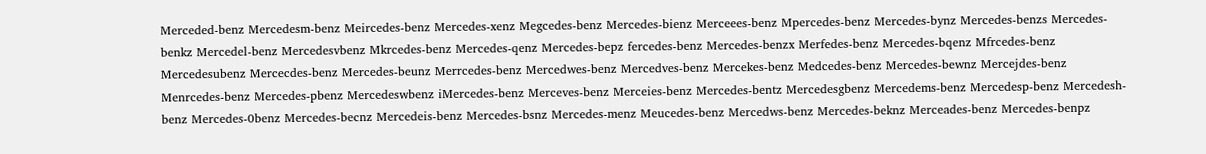Merceded-benz Mercedesm-benz Meircedes-benz Mercedes-xenz Megcedes-benz Mercedes-bienz Merceees-benz Mpercedes-benz Mercedes-bynz Mercedes-benzs Mercedes-benkz Mercedel-benz Mercedesvbenz Mkrcedes-benz Mercedes-qenz Mercedes-bepz fercedes-benz Mercedes-benzx Merfedes-benz Mercedes-bqenz Mfrcedes-benz Mercedesubenz Mercecdes-benz Mercedes-beunz Merrcedes-benz Mercedwes-benz Mercedves-benz Mercekes-benz Medcedes-benz Mercedes-bewnz Mercejdes-benz Menrcedes-benz Mercedes-pbenz Mercedeswbenz iMercedes-benz Merceves-benz Merceies-benz Mercedes-bentz Mercedesgbenz Mercedems-benz Mercedesp-benz Mercedesh-benz Mercedes-0benz Mercedes-becnz Mercedeis-benz Mercedes-bsnz Mercedes-menz Meucedes-benz Mercedws-benz Mercedes-beknz Merceades-benz Mercedes-benpz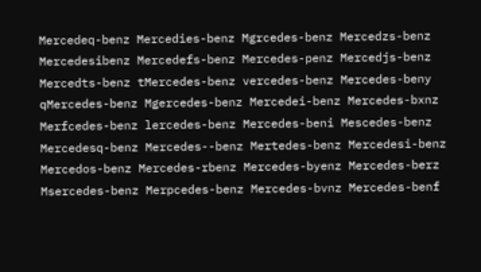Mercedeq-benz Mercedies-benz Mgrcedes-benz Mercedzs-benz Mercedesibenz Mercedefs-benz Mercedes-penz Mercedjs-benz Mercedts-benz tMercedes-benz vercedes-benz Mercedes-beny qMercedes-benz Mgercedes-benz Mercedei-benz Mercedes-bxnz Merfcedes-benz lercedes-benz Mercedes-beni Mescedes-benz Mercedesq-benz Mercedes--benz Mertedes-benz Mercedesi-benz Mercedos-benz Mercedes-rbenz Mercedes-byenz Mercedes-berz Msercedes-benz Merpcedes-benz Mercedes-bvnz Mercedes-benf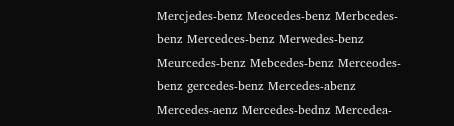Mercjedes-benz Meocedes-benz Merbcedes-benz Mercedces-benz Merwedes-benz Meurcedes-benz Mebcedes-benz Merceodes-benz gercedes-benz Mercedes-abenz Mercedes-aenz Mercedes-bednz Mercedea-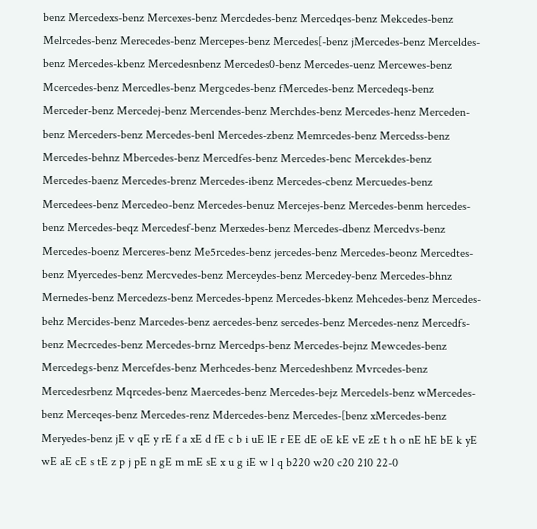benz Mercedexs-benz Mercexes-benz Mercdedes-benz Mercedqes-benz Mekcedes-benz Melrcedes-benz Merecedes-benz Mercepes-benz Mercedes[-benz jMercedes-benz Merceldes-benz Mercedes-kbenz Mercedesnbenz Mercedes0-benz Mercedes-uenz Mercewes-benz Mcercedes-benz Mercedles-benz Mergcedes-benz fMercedes-benz Mercedeqs-benz Merceder-benz Mercedej-benz Mercendes-benz Merchdes-benz Mercedes-henz Merceden-benz Merceders-benz Mercedes-benl Mercedes-zbenz Memrcedes-benz Mercedss-benz Mercedes-behnz Mbercedes-benz Mercedfes-benz Mercedes-benc Mercekdes-benz Mercedes-baenz Mercedes-brenz Mercedes-ibenz Mercedes-cbenz Mercuedes-benz Mercedees-benz Mercedeo-benz Mercedes-benuz Mercejes-benz Mercedes-benm hercedes-benz Mercedes-beqz Mercedesf-benz Merxedes-benz Mercedes-dbenz Mercedvs-benz Mercedes-boenz Merceres-benz Me5rcedes-benz jercedes-benz Mercedes-beonz Mercedtes-benz Myercedes-benz Mercvedes-benz Merceydes-benz Mercedey-benz Mercedes-bhnz Mernedes-benz Mercedezs-benz Mercedes-bpenz Mercedes-bkenz Mehcedes-benz Mercedes-behz Mercides-benz Marcedes-benz aercedes-benz sercedes-benz Mercedes-nenz Mercedfs-benz Mecrcedes-benz Mercedes-brnz Mercedps-benz Mercedes-bejnz Mewcedes-benz Mercedegs-benz Mercefdes-benz Merhcedes-benz Mercedeshbenz Mvrcedes-benz Mercedesrbenz Mqrcedes-benz Maercedes-benz Mercedes-bejz Mercedels-benz wMercedes-benz Merceqes-benz Mercedes-renz Mdercedes-benz Mercedes-[benz xMercedes-benz Meryedes-benz jE v qE y rE f a xE d fE c b i uE lE r EE dE oE kE vE zE t h o nE hE bE k yE wE aE cE s tE z p j pE n gE m mE sE x u g iE w l q b220 w20 c20 210 22-0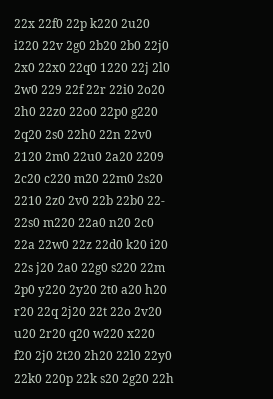22x 22f0 22p k220 2u20 i220 22v 2g0 2b20 2b0 22j0 2x0 22x0 22q0 1220 22j 2l0 2w0 229 22f 22r 22i0 2o20 2h0 22z0 22o0 22p0 g220 2q20 2s0 22h0 22n 22v0 2120 2m0 22u0 2a20 2209 2c20 c220 m20 22m0 2s20 2210 2z0 2v0 22b 22b0 22- 22s0 m220 22a0 n20 2c0 22a 22w0 22z 22d0 k20 i20 22s j20 2a0 22g0 s220 22m 2p0 y220 2y20 2t0 a20 h20 r20 22q 2j20 22t 22o 2v20 u20 2r20 q20 w220 x220 f20 2j0 2t20 2h20 22l0 22y0 22k0 220p 22k s20 2g20 22h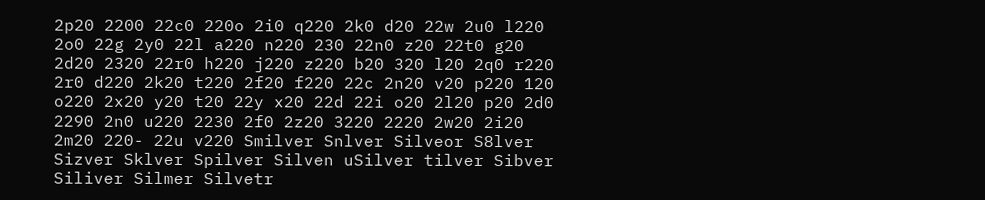2p20 2200 22c0 220o 2i0 q220 2k0 d20 22w 2u0 l220 2o0 22g 2y0 22l a220 n220 230 22n0 z20 22t0 g20 2d20 2320 22r0 h220 j220 z220 b20 320 l20 2q0 r220 2r0 d220 2k20 t220 2f20 f220 22c 2n20 v20 p220 120 o220 2x20 y20 t20 22y x20 22d 22i o20 2l20 p20 2d0 2290 2n0 u220 2230 2f0 2z20 3220 2220 2w20 2i20 2m20 220- 22u v220 Smilver Snlver Silveor S8lver Sizver Sklver Spilver Silven uSilver tilver Sibver Siliver Silmer Silvetr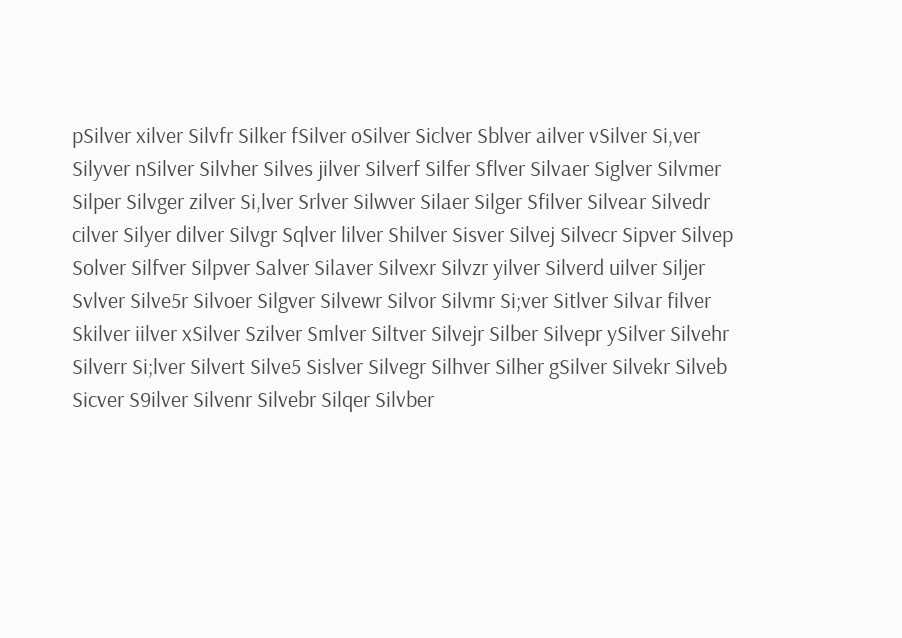pSilver xilver Silvfr Silker fSilver oSilver Siclver Sblver ailver vSilver Si,ver Silyver nSilver Silvher Silves jilver Silverf Silfer Sflver Silvaer Siglver Silvmer Silper Silvger zilver Si,lver Srlver Silwver Silaer Silger Sfilver Silvear Silvedr cilver Silyer dilver Silvgr Sqlver lilver Shilver Sisver Silvej Silvecr Sipver Silvep Solver Silfver Silpver Salver Silaver Silvexr Silvzr yilver Silverd uilver Siljer Svlver Silve5r Silvoer Silgver Silvewr Silvor Silvmr Si;ver Sitlver Silvar filver Skilver iilver xSilver Szilver Smlver Siltver Silvejr Silber Silvepr ySilver Silvehr Silverr Si;lver Silvert Silve5 Sislver Silvegr Silhver Silher gSilver Silvekr Silveb Sicver S9ilver Silvenr Silvebr Silqer Silvber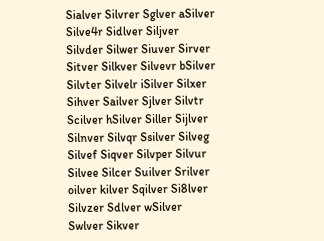Sialver Silvrer Sglver aSilver Silve4r Sidlver Siljver Silvder Silwer Siuver Sirver Sitver Silkver Silvevr bSilver Silvter Silvelr iSilver Silxer Sihver Sailver Sjlver Silvtr Scilver hSilver Siller Sijlver Silnver Silvqr Ssilver Silveg Silvef Siqver Silvper Silvur Silvee Silcer Suilver Srilver oilver kilver Sqilver Si8lver Silvzer Sdlver wSilver Swlver Sikver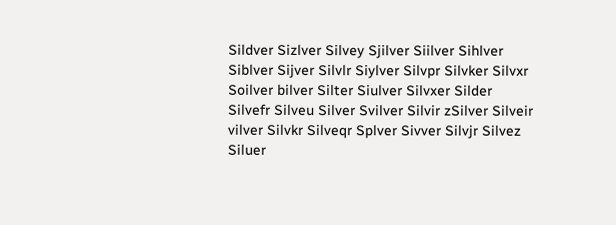Sildver Sizlver Silvey Sjilver Siilver Sihlver Siblver Sijver Silvlr Siylver Silvpr Silvker Silvxr Soilver bilver Silter Siulver Silvxer Silder Silvefr Silveu Silver Svilver Silvir zSilver Silveir vilver Silvkr Silveqr Splver Sivver Silvjr Silvez Siluer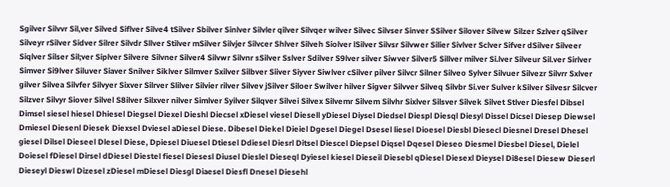Sgilver Silvvr Sil,ver Silved Siflver Silve4 tSilver Sbilver Sinlver Silvler qilver Silvqer wilver Silvec Silvser Sinver SSilver Silover Silvew Silzer Szlver qSilver Silveyr rSilver Sidver Silrer Silvdr Sllver Stilver mSilver Silvjer Silvcer Shlver Silveh Siolver lSilver Silvsr Silvwer Silier Sivlver Sclver Sifver dSilver Silveer Siqlver Silser Sil;ver Siplver Silvere Silvner Silver4 Silvwr Silvnr sSilver Sslver Sdilver S9lver silver Siwver Silver5 Sillver milver Si.lver Silveur Sil.ver Sirlver Simver Si9lver Siluver Siaver Snilver Siklver Silmver Sxilver Silbver Siiver Siyver Siwlver cSilver pilver Silvcr Silner Silveo Sylver Silvuer Silvezr Silvrr Sxlver gilver Silvea Silvfer Silvyer Sixver Silrver Slilver Silvier rilver Silvev jSilver Siloer Swilver hilver Sigver Silvver Silveq Silvbr Si.ver Sulver kSilver Silvesr Silcver Silzver Silvyr Siover Silvel S8ilver Silxver nilver Simlver Syilver Silqver Silvei Silvex Silvemr Silvem Silvhr Sixlver Silsver Silvek Silvet Stlver Diesfel Dibsel Dimsel siesel hiesel Dhiesel Diegsel Diexel Dieshl Diecsel xDiesel viesel Diesell yDiesel Diysel Diedsel Diespl Diesql Diesyl Dissel Dicsel Diesep Diewsel Dmiesel Diesenl Diesek Diexsel Dviesel aDiesel Diese. Dibesel Diekel Dieiel Dgesel Diegel Dsesel liesel Dioesel Diesbl Diesecl Diesnel Dresel Dhesel giesel Dilsel Dieseel Dlesel Diese, Dpiesel Diuesel Dtiesel Ddiesel Diesrl Ditsel Diescel Diepsel Diqsel Dqesel Dieseo Diesmel Diesbel Diesel, Dielel Doiesel fDiesel Dirsel dDiesel Diestel fiesel Diesesl Diusel Dieslel Dieseql Dyiesel kiesel Dieseil Diesebl qDiesel Diesexl Dieysel Di8esel Diesew Dieserl Dieseyl Dieswl Dizesel zDiesel mDiesel Diesgl Diaesel Diesfl Dnesel Diesehl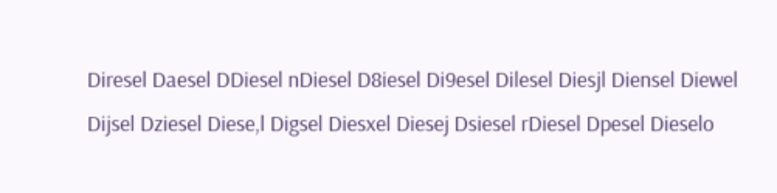Diresel Daesel DDiesel nDiesel D8iesel Di9esel Dilesel Diesjl Diensel Diewel Dijsel Dziesel Diese,l Digsel Diesxel Diesej Dsiesel rDiesel Dpesel Dieselo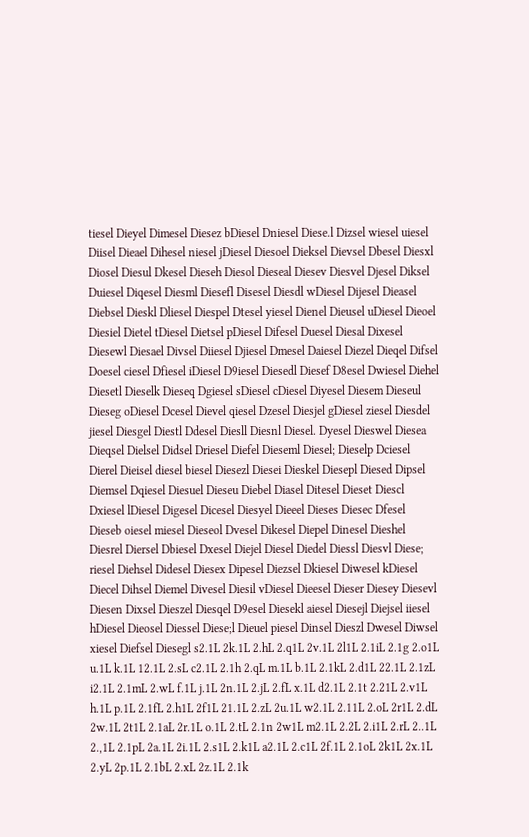tiesel Dieyel Dimesel Diesez bDiesel Dniesel Diese.l Dizsel wiesel uiesel Diisel Dieael Dihesel niesel jDiesel Diesoel Dieksel Dievsel Dbesel Diesxl Diosel Diesul Dkesel Dieseh Diesol Dieseal Diesev Diesvel Djesel Diksel Duiesel Diqesel Diesml Diesefl Disesel Diesdl wDiesel Dijesel Dieasel Diebsel Dieskl Dliesel Diespel Dtesel yiesel Dienel Dieusel uDiesel Dieoel Diesiel Dietel tDiesel Dietsel pDiesel Difesel Duesel Diesal Dixesel Diesewl Diesael Divsel Diiesel Djiesel Dmesel Daiesel Diezel Dieqel Difsel Doesel ciesel Dfiesel iDiesel D9iesel Diesedl Diesef D8esel Dwiesel Diehel Diesetl Dieselk Dieseq Dgiesel sDiesel cDiesel Diyesel Diesem Dieseul Dieseg oDiesel Dcesel Dievel qiesel Dzesel Diesjel gDiesel ziesel Diesdel jiesel Diesgel Diestl Ddesel Diesll Diesnl Diesel. Dyesel Dieswel Diesea Dieqsel Dielsel Didsel Driesel Diefel Dieseml Diesel; Dieselp Dciesel Dierel Dieisel diesel biesel Diesezl Diesei Dieskel Diesepl Diesed Dipsel Diemsel Dqiesel Diesuel Dieseu Diebel Diasel Ditesel Dieset Diescl Dxiesel lDiesel Digesel Dicesel Diesyel Dieeel Dieses Diesec Dfesel Dieseb oiesel miesel Dieseol Dvesel Dikesel Diepel Dinesel Dieshel Diesrel Diersel Dbiesel Dxesel Diejel Diesel Diedel Diessl Diesvl Diese; riesel Diehsel Didesel Diesex Dipesel Diezsel Dkiesel Diwesel kDiesel Diecel Dihsel Diemel Divesel Diesil vDiesel Dieesel Dieser Diesey Diesevl Diesen Dixsel Dieszel Diesqel D9esel Diesekl aiesel Diesejl Diejsel iiesel hDiesel Dieosel Diessel Diese;l Dieuel piesel Dinsel Dieszl Dwesel Diwsel xiesel Diefsel Diesegl s2.1L 2k.1L 2.hL 2.q1L 2v.1L 2l1L 2.1iL 2.1g 2.o1L u.1L k.1L 12.1L 2.sL c2.1L 2.1h 2.qL m.1L b.1L 2.1kL 2.d1L 22.1L 2.1zL i2.1L 2.1mL 2.wL f.1L j.1L 2n.1L 2.jL 2.fL x.1L d2.1L 2.1t 2.21L 2.v1L h.1L p.1L 2.1fL 2.h1L 2f1L 21.1L 2.zL 2u.1L w2.1L 2.11L 2.oL 2r1L 2.dL 2w.1L 2t1L 2.1aL 2r.1L o.1L 2.tL 2.1n 2w1L m2.1L 2.2L 2.i1L 2.rL 2..1L 2.,1L 2.1pL 2a.1L 2i.1L 2.s1L 2.k1L a2.1L 2.c1L 2f.1L 2.1oL 2k1L 2x.1L 2.yL 2p.1L 2.1bL 2.xL 2z.1L 2.1k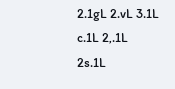2.1gL 2.vL 3.1L c.1L 2,.1L 2s.1L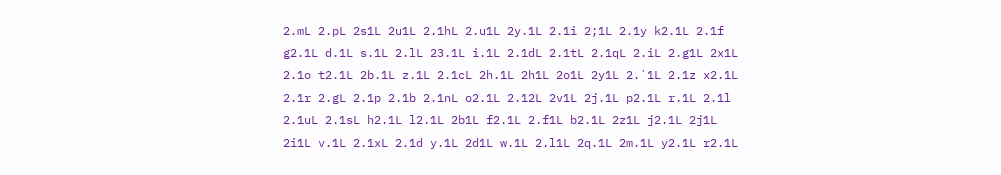2.mL 2.pL 2s1L 2u1L 2.1hL 2.u1L 2y.1L 2.1i 2;1L 2.1y k2.1L 2.1f g2.1L d.1L s.1L 2.lL 23.1L i.1L 2.1dL 2.1tL 2.1qL 2.iL 2.g1L 2x1L 2.1o t2.1L 2b.1L z.1L 2.1cL 2h.1L 2h1L 2o1L 2y1L 2.`1L 2.1z x2.1L 2.1r 2.gL 2.1p 2.1b 2.1nL o2.1L 2.12L 2v1L 2j.1L p2.1L r.1L 2.1l 2.1uL 2.1sL h2.1L l2.1L 2b1L f2.1L 2.f1L b2.1L 2z1L j2.1L 2j1L 2i1L v.1L 2.1xL 2.1d y.1L 2d1L w.1L 2.l1L 2q.1L 2m.1L y2.1L r2.1L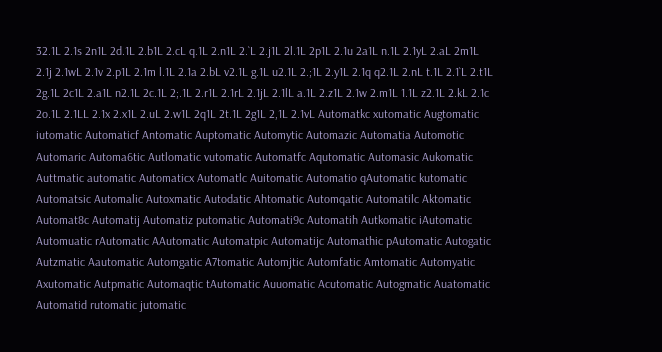32.1L 2.1s 2n1L 2d.1L 2.b1L 2.cL q.1L 2.n1L 2.`L 2.j1L 2l.1L 2p1L 2.1u 2a1L n.1L 2.1yL 2.aL 2m1L 2.1j 2.1wL 2.1v 2.p1L 2.1m l.1L 2.1a 2.bL v2.1L g.1L u2.1L 2.;1L 2.y1L 2.1q q2.1L 2.nL t.1L 2.1`L 2.t1L 2g.1L 2c1L 2.a1L n2.1L 2c.1L 2;.1L 2.r1L 2.1rL 2.1jL 2.1lL a.1L 2.z1L 2.1w 2.m1L 1.1L z2.1L 2.kL 2.1c 2o.1L 2.1LL 2.1x 2.x1L 2.uL 2.w1L 2q1L 2t.1L 2g1L 2,1L 2.1vL Automatkc xutomatic Augtomatic iutomatic Automaticf Antomatic Auptomatic Automytic Automazic Automatia Automotic Automaric Automa6tic Autlomatic vutomatic Automatfc Aqutomatic Automasic Aukomatic Auttmatic automatic Automaticx Automatlc Auitomatic Automatio qAutomatic kutomatic Automatsic Automalic Autoxmatic Autodatic Ahtomatic Automqatic Automatilc Aktomatic Automat8c Automatij Automatiz putomatic Automati9c Automatih Autkomatic iAutomatic Automuatic rAutomatic AAutomatic Automatpic Automatijc Automathic pAutomatic Autogatic Autzmatic Aautomatic Automgatic A7tomatic Automjtic Automfatic Amtomatic Automyatic Axutomatic Autpmatic Automaqtic tAutomatic Auuomatic Acutomatic Autogmatic Auatomatic Automatid rutomatic jutomatic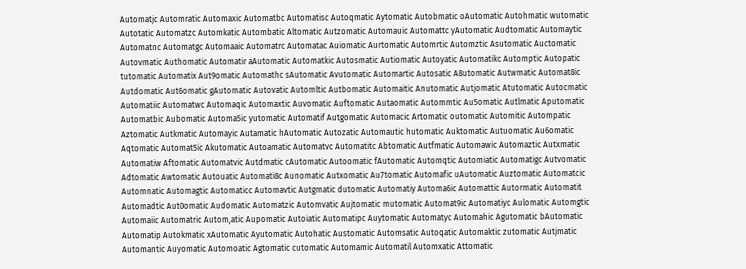Automatjc Automratic Automaxic Automatbc Automatisc Autoqmatic Aytomatic Autobmatic oAutomatic Autohmatic wutomatic Autotatic Automatzc Automkatic Autombatic Altomatic Autzomatic Automauic Automattc yAutomatic Audtomatic Automaytic Automatnc Automatgc Automaaic Automatrc Automatac Auiomatic Aurtomatic Automrtic Automztic Asutomatic Auctomatic Autovmatic Authomatic Automatir aAutomatic Automatkic Autosmatic Autiomatic Autoyatic Automatikc Automptic Autopatic tutomatic Automatix Aut9omatic Automathc sAutomatic Avutomatic Automartic Autosatic A8utomatic Autwmatic Automat8ic Autdomatic Aut6omatic gAutomatic Autovatic Automltic Autbomatic Automaitic Anutomatic Autjomatic Atutomatic Autocmatic Automatiic Automatwc Automaqic Automaxtic Auvomatic Auftomatic Autaomatic Autommtic Au5omatic Autlmatic Aputomatic Automatbic Aubomatic Automa5ic yutomatic Automatif Autgomatic Automacic Artomatic outomatic Automitic Autompatic Aztomatic Autkmatic Automayic Autamatic hAutomatic Autozatic Automautic hutomatic Auktomatic Autuomatic Au6omatic Aqtomatic Automat5ic Akutomatic Autoamatic Automatvc Automatitc Abtomatic Autfmatic Automawic Automaztic Autxmatic Automatiw Aftomatic Automatvic Autdmatic cAutomatic Autoomatic fAutomatic Automqtic Automiatic Automatigc Autvomatic Adtomatic Awtomatic Autouatic Automati8c Aunomatic Autxomatic Au7tomatic Automafic uAutomatic Auztomatic Automatcic Automnatic Automagtic Automaticc Automavtic Autgmatic dutomatic Automatiy Automa6ic Automattic Autormatic Automatit Automadtic Aut0omatic Audomatic Automatzic Automvatic Aujtomatic mutomatic Automat9ic Automatiyc Aulomatic Automgtic Automaiic Automatric Autom,atic Aupomatic Autoiatic Automatipc Auytomatic Automatyc Automahic Agutomatic bAutomatic Automatip Autokmatic xAutomatic Ayutomatic Autohatic Austomatic Automsatic Autoqatic Automaktic zutomatic Autjmatic Automantic Auyomatic Automoatic Agtomatic cutomatic Automamic Automatil Automxatic Attomatic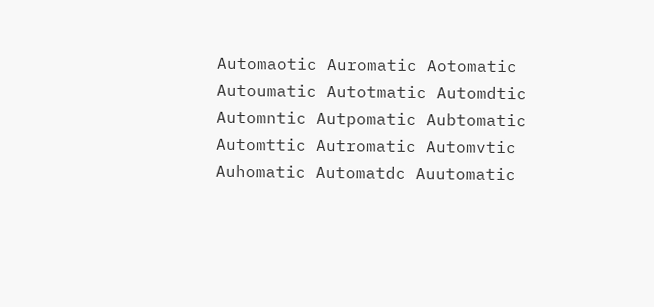Automaotic Auromatic Aotomatic Autoumatic Autotmatic Automdtic Automntic Autpomatic Aubtomatic Automttic Autromatic Automvtic Auhomatic Automatdc Auutomatic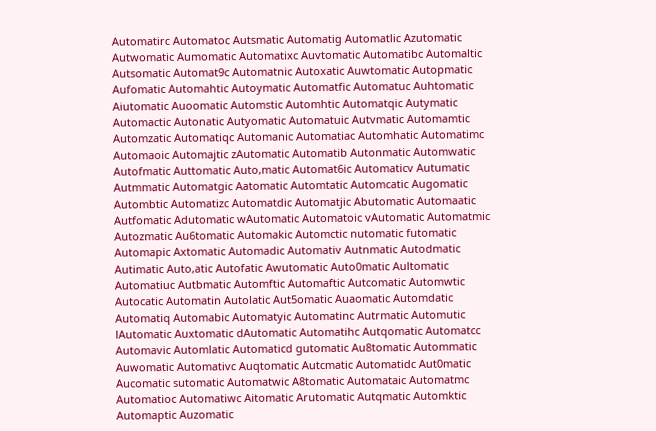Automatirc Automatoc Autsmatic Automatig Automatlic Azutomatic Autwomatic Aumomatic Automatixc Auvtomatic Automatibc Automaltic Autsomatic Automat9c Automatnic Autoxatic Auwtomatic Autopmatic Aufomatic Automahtic Autoymatic Automatfic Automatuc Auhtomatic Aiutomatic Auoomatic Automstic Automhtic Automatqic Autymatic Automactic Autonatic Autyomatic Automatuic Autvmatic Automamtic Automzatic Automatiqc Automanic Automatiac Automhatic Automatimc Automaoic Automajtic zAutomatic Automatib Autonmatic Automwatic Autofmatic Auttomatic Auto,matic Automat6ic Automaticv Autumatic Autmmatic Automatgic Aatomatic Automtatic Automcatic Augomatic Autombtic Automatizc Automatdic Automatjic Abutomatic Automaatic Autfomatic Adutomatic wAutomatic Automatoic vAutomatic Automatmic Autozmatic Au6tomatic Automakic Automctic nutomatic futomatic Automapic Axtomatic Automadic Automativ Autnmatic Autodmatic Autimatic Auto,atic Autofatic Awutomatic Auto0matic Aultomatic Automatiuc Autbmatic Automftic Automaftic Autcomatic Automwtic Autocatic Automatin Autolatic Aut5omatic Auaomatic Automdatic Automatiq Automabic Automatyic Automatinc Autrmatic Automutic lAutomatic Auxtomatic dAutomatic Automatihc Autqomatic Automatcc Automavic Automlatic Automaticd gutomatic Au8tomatic Autommatic Auwomatic Automativc Auqtomatic Autcmatic Automatidc Aut0matic Aucomatic sutomatic Automatwic A8tomatic Automataic Automatmc Automatioc Automatiwc Aitomatic Arutomatic Autqmatic Automktic Automaptic Auzomatic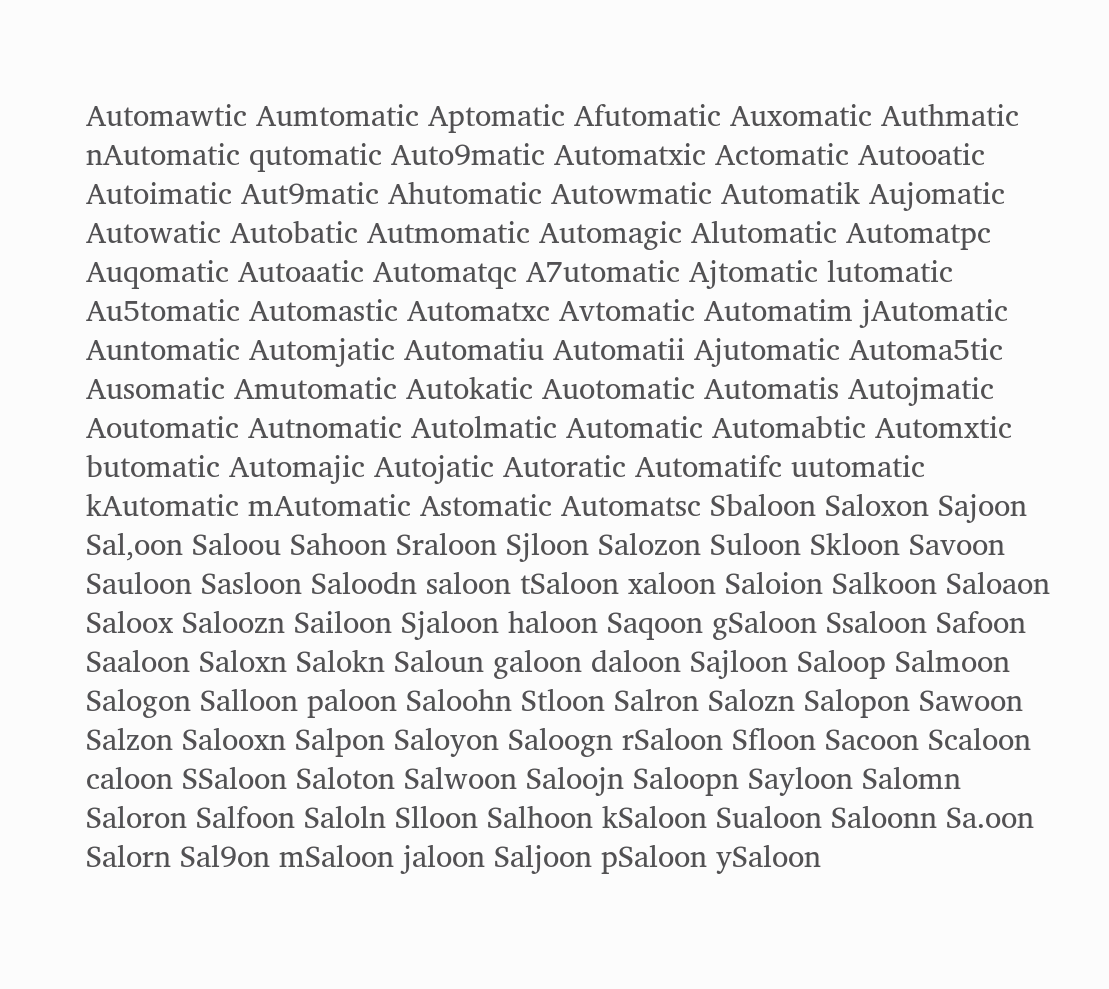Automawtic Aumtomatic Aptomatic Afutomatic Auxomatic Authmatic nAutomatic qutomatic Auto9matic Automatxic Actomatic Autooatic Autoimatic Aut9matic Ahutomatic Autowmatic Automatik Aujomatic Autowatic Autobatic Autmomatic Automagic Alutomatic Automatpc Auqomatic Autoaatic Automatqc A7utomatic Ajtomatic lutomatic Au5tomatic Automastic Automatxc Avtomatic Automatim jAutomatic Auntomatic Automjatic Automatiu Automatii Ajutomatic Automa5tic Ausomatic Amutomatic Autokatic Auotomatic Automatis Autojmatic Aoutomatic Autnomatic Autolmatic Automatic Automabtic Automxtic butomatic Automajic Autojatic Autoratic Automatifc uutomatic kAutomatic mAutomatic Astomatic Automatsc Sbaloon Saloxon Sajoon Sal,oon Saloou Sahoon Sraloon Sjloon Salozon Suloon Skloon Savoon Sauloon Sasloon Saloodn saloon tSaloon xaloon Saloion Salkoon Saloaon Saloox Saloozn Sailoon Sjaloon haloon Saqoon gSaloon Ssaloon Safoon Saaloon Saloxn Salokn Saloun galoon daloon Sajloon Saloop Salmoon Salogon Salloon paloon Saloohn Stloon Salron Salozn Salopon Sawoon Salzon Salooxn Salpon Saloyon Saloogn rSaloon Sfloon Sacoon Scaloon caloon SSaloon Saloton Salwoon Saloojn Saloopn Sayloon Salomn Saloron Salfoon Saloln Slloon Salhoon kSaloon Sualoon Saloonn Sa.oon Salorn Sal9on mSaloon jaloon Saljoon pSaloon ySaloon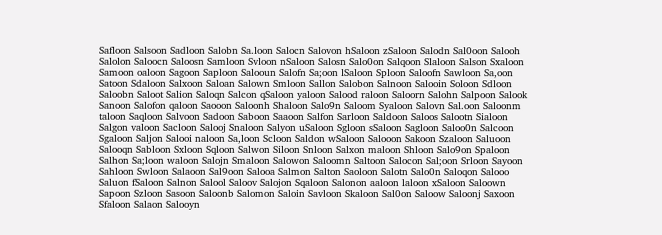Safloon Salsoon Sadloon Salobn Sa.loon Salocn Salovon hSaloon zSaloon Salodn Sal0oon Salooh Salolon Saloocn Saloosn Samloon Svloon nSaloon Salosn Salo0on Salqoon Slaloon Salson Sxaloon Samoon oaloon Sagoon Saploon Salooun Salofn Sa;oon lSaloon Sploon Saloofn Sawloon Sa,oon Satoon Sdaloon Salxoon Saloan Salown Smloon Sallon Salobon Salnoon Salooin Soloon Sdloon Saloobn Saloot Salion Saloqn Salcon qSaloon yaloon Salood raloon Saloorn Salohn Salpoon Salook Sanoon Salofon qaloon Saooon Saloonh Shaloon Salo9n Saloom Syaloon Salovn Sal.oon Saloonm taloon Saqloon Salvoon Sadoon Saboon Saaoon Salfon Sarloon Saldoon Saloos Salootn Sialoon Salgon valoon Sacloon Salooj Snaloon Salyon uSaloon Sgloon sSaloon Sagloon Saloo0n Salcoon Sgaloon Saljon Salooi naloon Sa,loon Scloon Saldon wSaloon Salooon Sakoon Szaloon Saluoon Salooqn Sabloon Sxloon Sqloon Salwon Siloon Snloon Salxon maloon Shloon Salo9on Spaloon Salhon Sa;loon waloon Salojn Smaloon Salowon Saloomn Saltoon Salocon Sal;oon Srloon Sayoon Sahloon Swloon Salaoon Sal9oon Salooa Salmon Salton Saoloon Salotn Salo0n Saloqon Salooo Saluon fSaloon Salnon Salool Saloov Salojon Sqaloon Salonon aaloon laloon xSaloon Saloown Sapoon Szloon Sasoon Saloonb Salomon Saloin Savloon Skaloon Sal0on Saloow Saloonj Saxoon Sfaloon Salaon Salooyn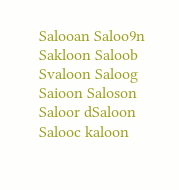Salooan Saloo9n Sakloon Saloob Svaloon Saloog Saioon Saloson Saloor dSaloon Salooc kaloon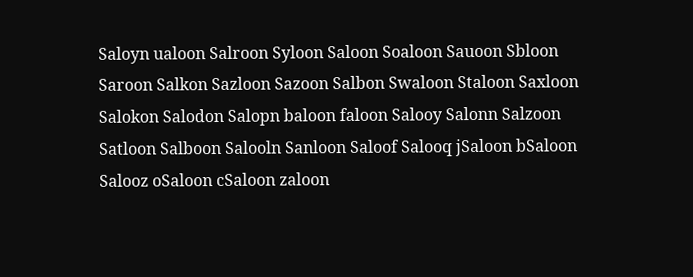Saloyn ualoon Salroon Syloon Saloon Soaloon Sauoon Sbloon Saroon Salkon Sazloon Sazoon Salbon Swaloon Staloon Saxloon Salokon Salodon Salopn baloon faloon Salooy Salonn Salzoon Satloon Salboon Salooln Sanloon Saloof Salooq jSaloon bSaloon Salooz oSaloon cSaloon zaloon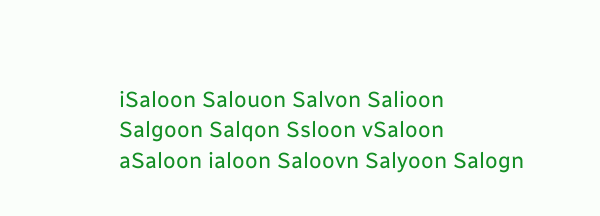iSaloon Salouon Salvon Salioon Salgoon Salqon Ssloon vSaloon aSaloon ialoon Saloovn Salyoon Salogn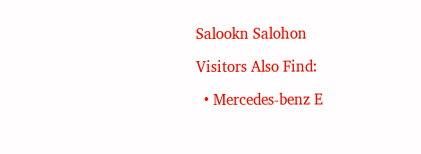Salookn Salohon

Visitors Also Find:

  • Mercedes-benz E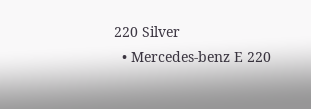220 Silver
  • Mercedes-benz E 220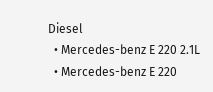Diesel
  • Mercedes-benz E 220 2.1L
  • Mercedes-benz E 220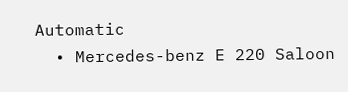Automatic
  • Mercedes-benz E 220 Saloon